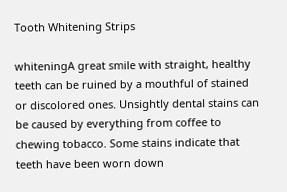Tooth Whitening Strips

whiteningA great smile with straight, healthy teeth can be ruined by a mouthful of stained or discolored ones. Unsightly dental stains can be caused by everything from coffee to chewing tobacco. Some stains indicate that teeth have been worn down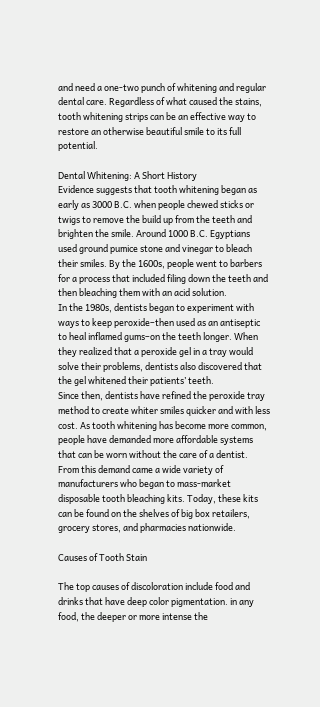and need a one-two punch of whitening and regular dental care. Regardless of what caused the stains, tooth whitening strips can be an effective way to restore an otherwise beautiful smile to its full potential.

Dental Whitening: A Short History
Evidence suggests that tooth whitening began as early as 3000 B.C. when people chewed sticks or twigs to remove the build up from the teeth and brighten the smile. Around 1000 B.C. Egyptians used ground pumice stone and vinegar to bleach their smiles. By the 1600s, people went to barbers for a process that included filing down the teeth and then bleaching them with an acid solution.
In the 1980s, dentists began to experiment with ways to keep peroxide–then used as an antiseptic to heal inflamed gums–on the teeth longer. When they realized that a peroxide gel in a tray would solve their problems, dentists also discovered that the gel whitened their patients’ teeth.
Since then, dentists have refined the peroxide tray method to create whiter smiles quicker and with less cost. As tooth whitening has become more common, people have demanded more affordable systems that can be worn without the care of a dentist. From this demand came a wide variety of manufacturers who began to mass-market disposable tooth bleaching kits. Today, these kits can be found on the shelves of big box retailers, grocery stores, and pharmacies nationwide.

Causes of Tooth Stain

The top causes of discoloration include food and drinks that have deep color pigmentation. in any food, the deeper or more intense the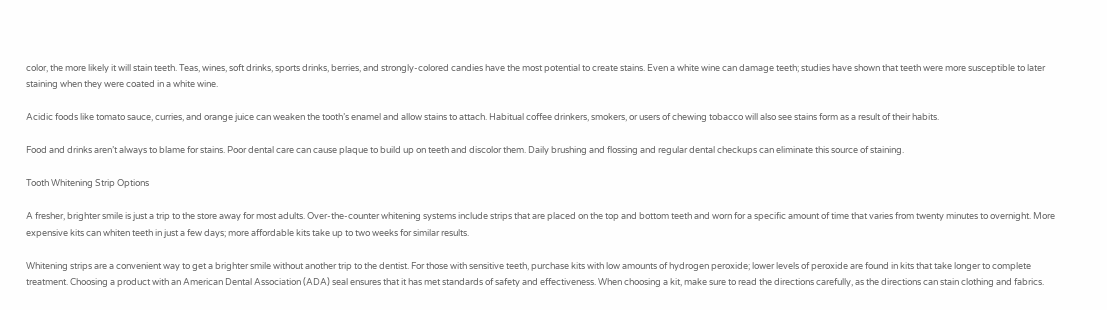color, the more likely it will stain teeth. Teas, wines, soft drinks, sports drinks, berries, and strongly-colored candies have the most potential to create stains. Even a white wine can damage teeth; studies have shown that teeth were more susceptible to later staining when they were coated in a white wine.

Acidic foods like tomato sauce, curries, and orange juice can weaken the tooth’s enamel and allow stains to attach. Habitual coffee drinkers, smokers, or users of chewing tobacco will also see stains form as a result of their habits.

Food and drinks aren’t always to blame for stains. Poor dental care can cause plaque to build up on teeth and discolor them. Daily brushing and flossing and regular dental checkups can eliminate this source of staining.

Tooth Whitening Strip Options

A fresher, brighter smile is just a trip to the store away for most adults. Over-the-counter whitening systems include strips that are placed on the top and bottom teeth and worn for a specific amount of time that varies from twenty minutes to overnight. More expensive kits can whiten teeth in just a few days; more affordable kits take up to two weeks for similar results.

Whitening strips are a convenient way to get a brighter smile without another trip to the dentist. For those with sensitive teeth, purchase kits with low amounts of hydrogen peroxide; lower levels of peroxide are found in kits that take longer to complete treatment. Choosing a product with an American Dental Association (ADA) seal ensures that it has met standards of safety and effectiveness. When choosing a kit, make sure to read the directions carefully, as the directions can stain clothing and fabrics.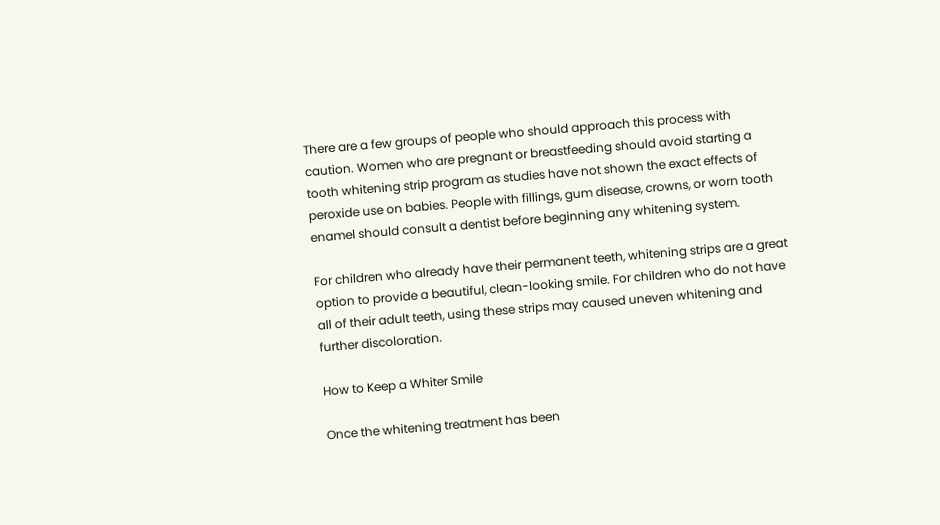There are a few groups of people who should approach this process with caution. Women who are pregnant or breastfeeding should avoid starting a tooth whitening strip program as studies have not shown the exact effects of peroxide use on babies. People with fillings, gum disease, crowns, or worn tooth enamel should consult a dentist before beginning any whitening system.

For children who already have their permanent teeth, whitening strips are a great option to provide a beautiful, clean-looking smile. For children who do not have all of their adult teeth, using these strips may caused uneven whitening and further discoloration.

How to Keep a Whiter Smile

Once the whitening treatment has been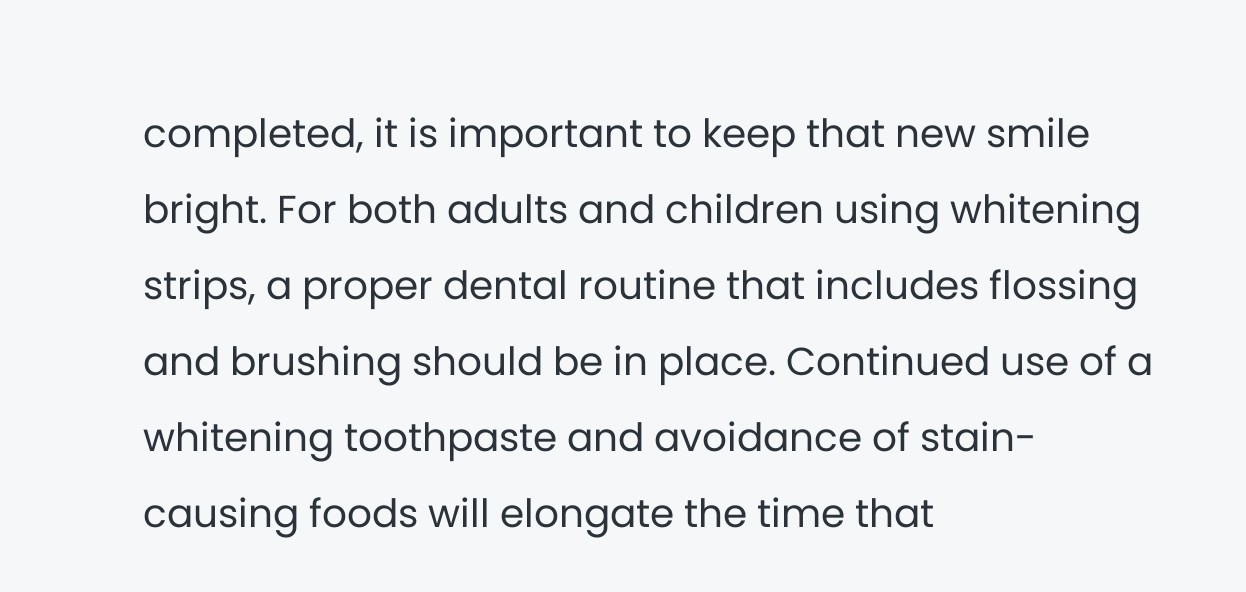completed, it is important to keep that new smile bright. For both adults and children using whitening strips, a proper dental routine that includes flossing and brushing should be in place. Continued use of a whitening toothpaste and avoidance of stain-causing foods will elongate the time that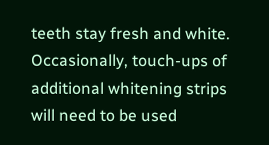teeth stay fresh and white. Occasionally, touch-ups of additional whitening strips will need to be used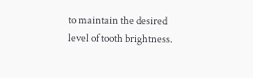to maintain the desired level of tooth brightness.